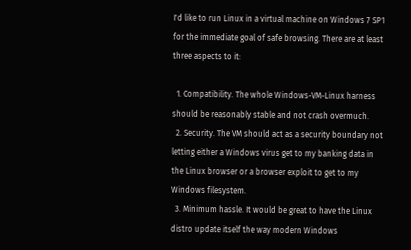I'd like to run Linux in a virtual machine on Windows 7 SP1 for the immediate goal of safe browsing. There are at least three aspects to it:

  1. Compatibility. The whole Windows-VM-Linux harness should be reasonably stable and not crash overmuch.
  2. Security. The VM should act as a security boundary not letting either a Windows virus get to my banking data in the Linux browser or a browser exploit to get to my Windows filesystem.
  3. Minimum hassle. It would be great to have the Linux distro update itself the way modern Windows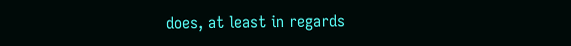does, at least in regards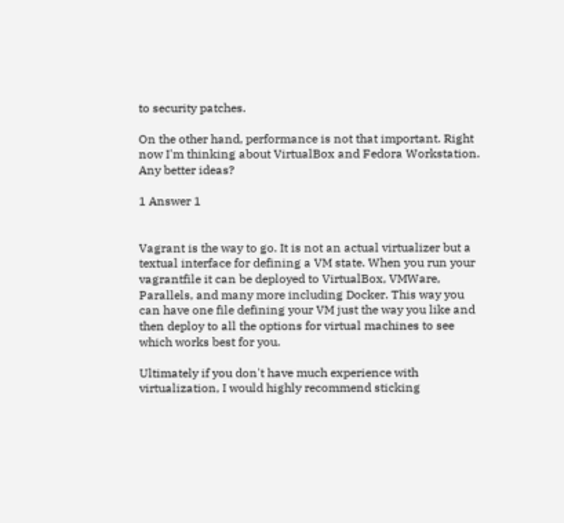to security patches.

On the other hand, performance is not that important. Right now I'm thinking about VirtualBox and Fedora Workstation. Any better ideas?

1 Answer 1


Vagrant is the way to go. It is not an actual virtualizer but a textual interface for defining a VM state. When you run your vagrantfile it can be deployed to VirtualBox, VMWare, Parallels, and many more including Docker. This way you can have one file defining your VM just the way you like and then deploy to all the options for virtual machines to see which works best for you.

Ultimately if you don't have much experience with virtualization, I would highly recommend sticking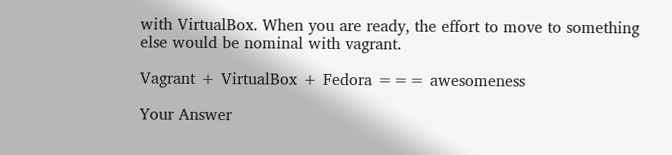with VirtualBox. When you are ready, the effort to move to something else would be nominal with vagrant.

Vagrant + VirtualBox + Fedora === awesomeness

Your Answer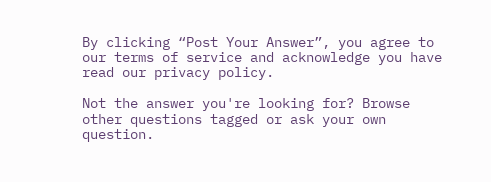By clicking “Post Your Answer”, you agree to our terms of service and acknowledge you have read our privacy policy.

Not the answer you're looking for? Browse other questions tagged or ask your own question.